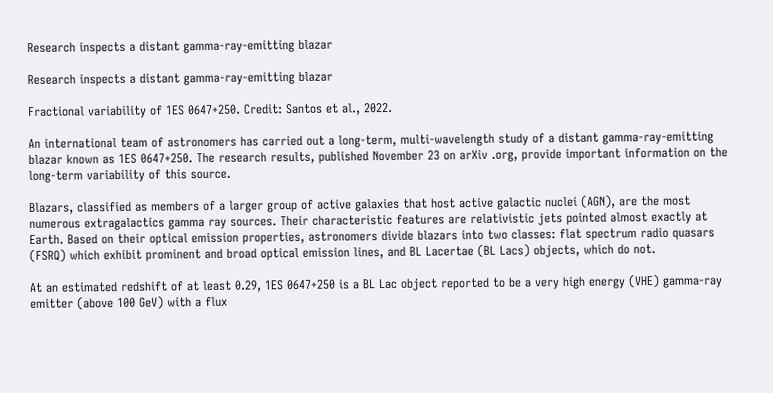Research inspects a distant gamma-ray-emitting blazar

Research inspects a distant gamma-ray-emitting blazar

Fractional variability of 1ES 0647+250. Credit: Santos et al., 2022.

An international team of astronomers has carried out a long-term, multi-wavelength study of a distant gamma-ray-emitting blazar known as 1ES 0647+250. The research results, published November 23 on arXiv .org, provide important information on the long-term variability of this source.

Blazars, classified as members of a larger group of active galaxies that host active galactic nuclei (AGN), are the most numerous extragalactics gamma ray sources. Their characteristic features are relativistic jets pointed almost exactly at Earth. Based on their optical emission properties, astronomers divide blazars into two classes: flat spectrum radio quasars (FSRQ) which exhibit prominent and broad optical emission lines, and BL Lacertae (BL Lacs) objects, which do not.

At an estimated redshift of at least 0.29, 1ES 0647+250 is a BL Lac object reported to be a very high energy (VHE) gamma-ray emitter (above 100 GeV) with a flux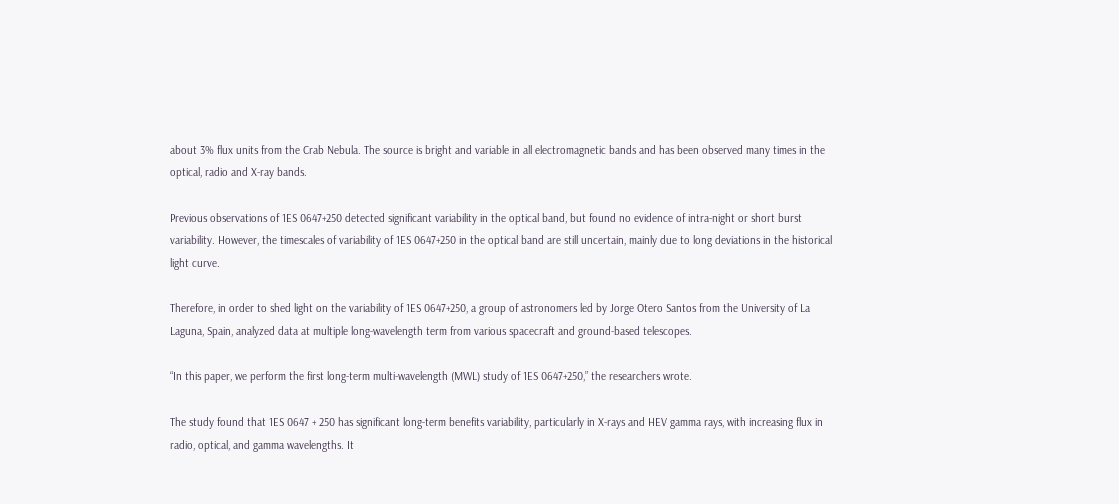about 3% flux units from the Crab Nebula. The source is bright and variable in all electromagnetic bands and has been observed many times in the optical, radio and X-ray bands.

Previous observations of 1ES 0647+250 detected significant variability in the optical band, but found no evidence of intra-night or short burst variability. However, the timescales of variability of 1ES 0647+250 in the optical band are still uncertain, mainly due to long deviations in the historical light curve.

Therefore, in order to shed light on the variability of 1ES 0647+250, a group of astronomers led by Jorge Otero Santos from the University of La Laguna, Spain, analyzed data at multiple long-wavelength term from various spacecraft and ground-based telescopes.

“In this paper, we perform the first long-term multi-wavelength (MWL) study of 1ES 0647+250,” the researchers wrote.

The study found that 1ES 0647 + 250 has significant long-term benefits variability, particularly in X-rays and HEV gamma rays, with increasing flux in radio, optical, and gamma wavelengths. It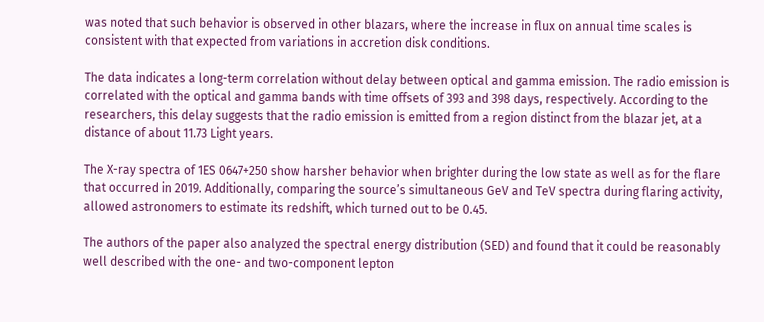was noted that such behavior is observed in other blazars, where the increase in flux on annual time scales is consistent with that expected from variations in accretion disk conditions.

The data indicates a long-term correlation without delay between optical and gamma emission. The radio emission is correlated with the optical and gamma bands with time offsets of 393 and 398 days, respectively. According to the researchers, this delay suggests that the radio emission is emitted from a region distinct from the blazar jet, at a distance of about 11.73 Light years.

The X-ray spectra of 1ES 0647+250 show harsher behavior when brighter during the low state as well as for the flare that occurred in 2019. Additionally, comparing the source’s simultaneous GeV and TeV spectra during flaring activity, allowed astronomers to estimate its redshift, which turned out to be 0.45.

The authors of the paper also analyzed the spectral energy distribution (SED) and found that it could be reasonably well described with the one- and two-component lepton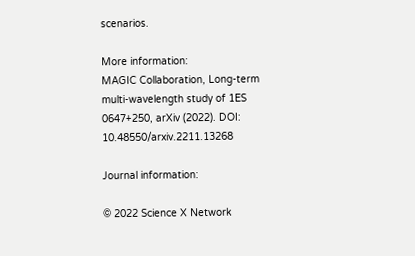scenarios.

More information:
MAGIC Collaboration, Long-term multi-wavelength study of 1ES 0647+250, arXiv (2022). DOI: 10.48550/arxiv.2211.13268

Journal information:

© 2022 Science X Network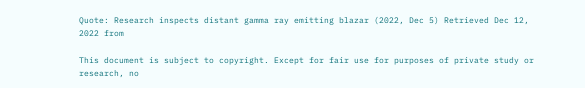Quote: Research inspects distant gamma ray emitting blazar (2022, Dec 5) Retrieved Dec 12, 2022 from

This document is subject to copyright. Except for fair use for purposes of private study or research, no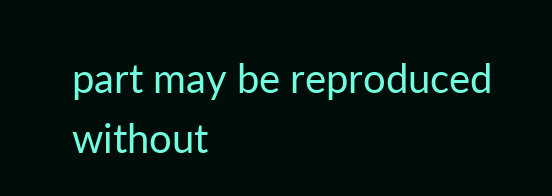part may be reproduced without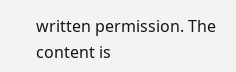written permission. The content is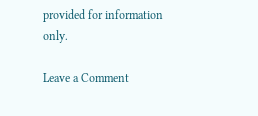provided for information only.

Leave a Comment